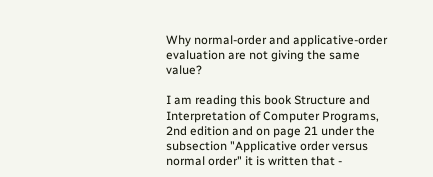Why normal-order and applicative-order evaluation are not giving the same value?

I am reading this book Structure and Interpretation of Computer Programs, 2nd edition and on page 21 under the subsection "Applicative order versus normal order" it is written that -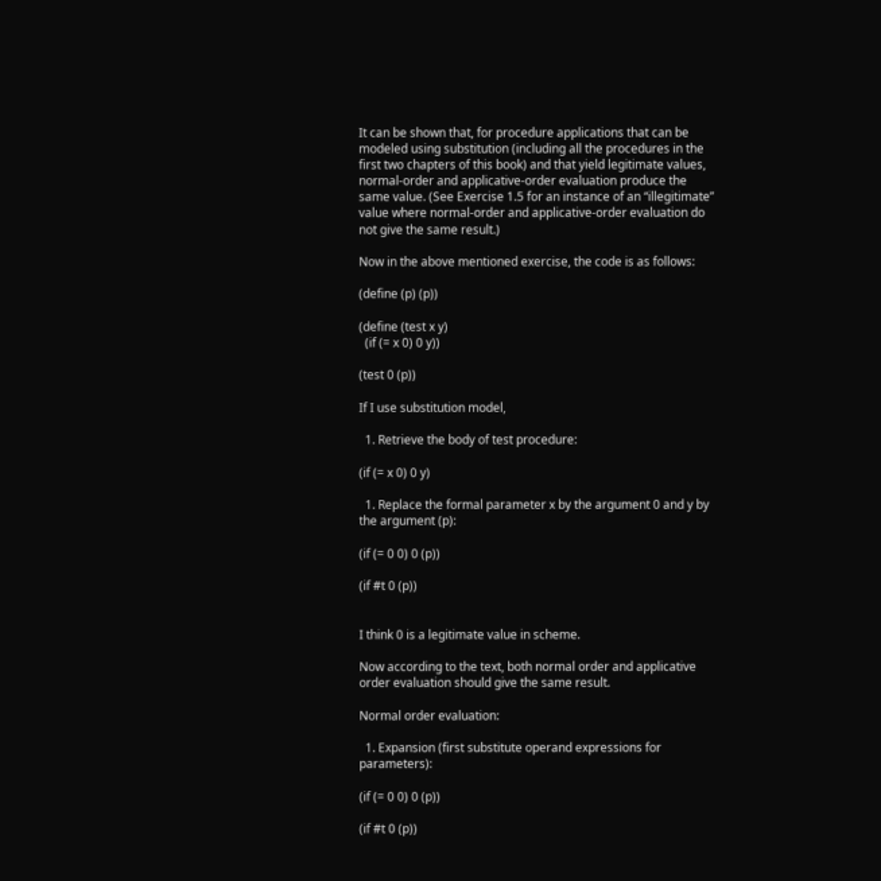It can be shown that, for procedure applications that can be modeled using substitution (including all the procedures in the first two chapters of this book) and that yield legitimate values, normal-order and applicative-order evaluation produce the same value. (See Exercise 1.5 for an instance of an “illegitimate” value where normal-order and applicative-order evaluation do not give the same result.)

Now in the above mentioned exercise, the code is as follows:

(define (p) (p))

(define (test x y)
  (if (= x 0) 0 y))

(test 0 (p))

If I use substitution model,

  1. Retrieve the body of test procedure:

(if (= x 0) 0 y)

  1. Replace the formal parameter x by the argument 0 and y by the argument (p):

(if (= 0 0) 0 (p))

(if #t 0 (p))


I think 0 is a legitimate value in scheme.

Now according to the text, both normal order and applicative order evaluation should give the same result.

Normal order evaluation:

  1. Expansion (first substitute operand expressions for parameters):

(if (= 0 0) 0 (p))

(if #t 0 (p))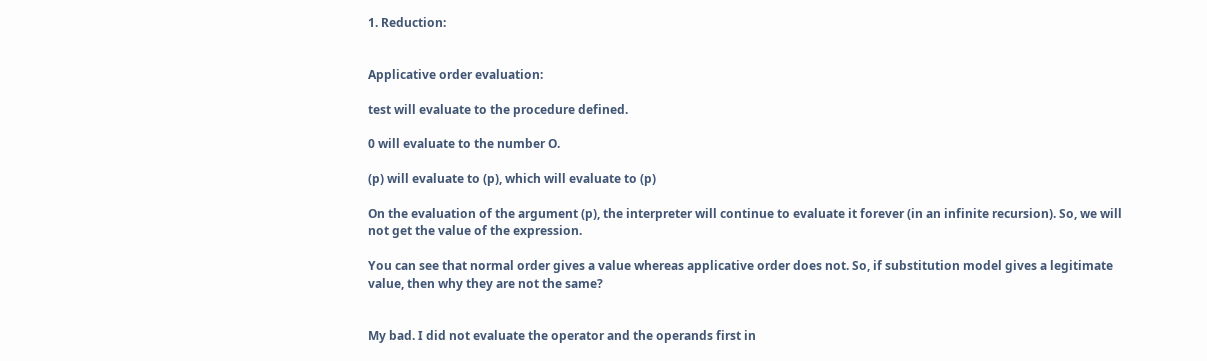1. Reduction:


Applicative order evaluation:

test will evaluate to the procedure defined.

0 will evaluate to the number O.

(p) will evaluate to (p), which will evaluate to (p)

On the evaluation of the argument (p), the interpreter will continue to evaluate it forever (in an infinite recursion). So, we will not get the value of the expression.

You can see that normal order gives a value whereas applicative order does not. So, if substitution model gives a legitimate value, then why they are not the same?


My bad. I did not evaluate the operator and the operands first in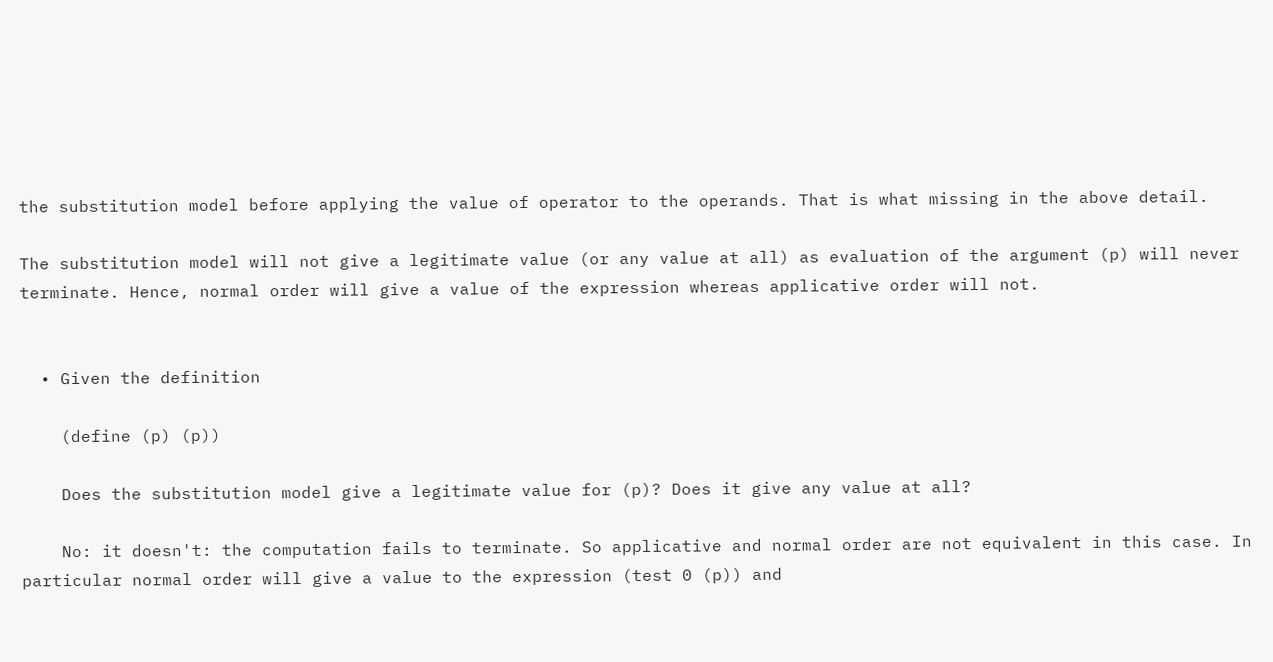the substitution model before applying the value of operator to the operands. That is what missing in the above detail.

The substitution model will not give a legitimate value (or any value at all) as evaluation of the argument (p) will never terminate. Hence, normal order will give a value of the expression whereas applicative order will not.


  • Given the definition

    (define (p) (p))

    Does the substitution model give a legitimate value for (p)? Does it give any value at all?

    No: it doesn't: the computation fails to terminate. So applicative and normal order are not equivalent in this case. In particular normal order will give a value to the expression (test 0 (p)) and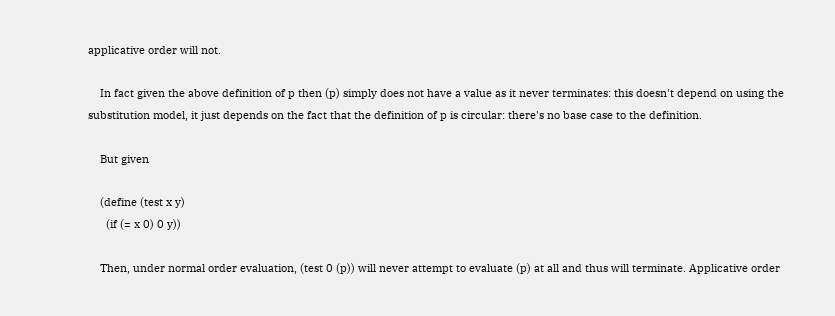applicative order will not.

    In fact given the above definition of p then (p) simply does not have a value as it never terminates: this doesn't depend on using the substitution model, it just depends on the fact that the definition of p is circular: there's no base case to the definition.

    But given

    (define (test x y)
      (if (= x 0) 0 y))

    Then, under normal order evaluation, (test 0 (p)) will never attempt to evaluate (p) at all and thus will terminate. Applicative order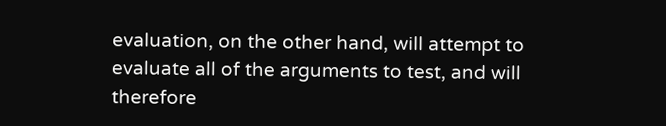evaluation, on the other hand, will attempt to evaluate all of the arguments to test, and will therefore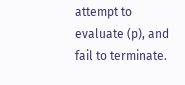attempt to evaluate (p), and fail to terminate.